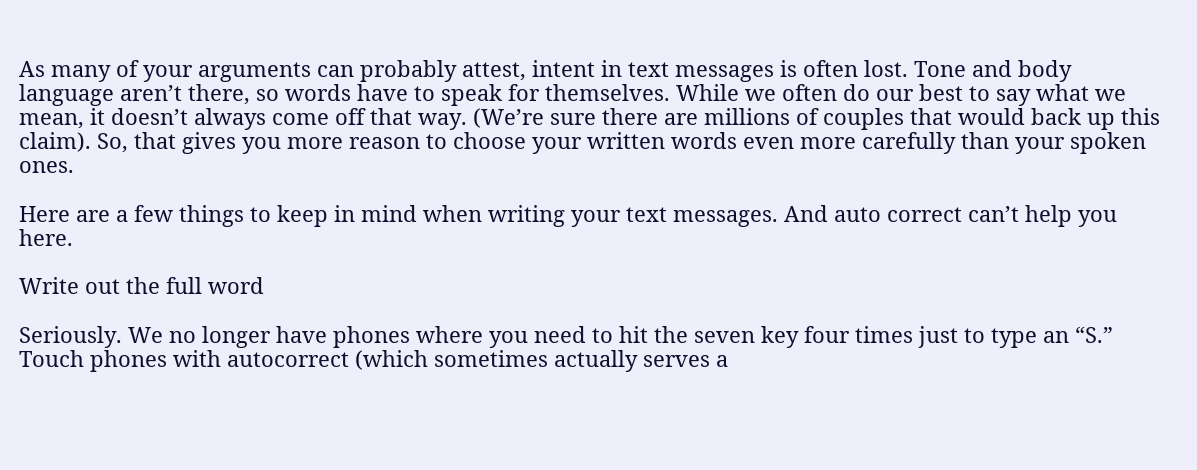As many of your arguments can probably attest, intent in text messages is often lost. Tone and body language aren’t there, so words have to speak for themselves. While we often do our best to say what we mean, it doesn’t always come off that way. (We’re sure there are millions of couples that would back up this claim). So, that gives you more reason to choose your written words even more carefully than your spoken ones.

Here are a few things to keep in mind when writing your text messages. And auto correct can’t help you here.

Write out the full word

Seriously. We no longer have phones where you need to hit the seven key four times just to type an “S.” Touch phones with autocorrect (which sometimes actually serves a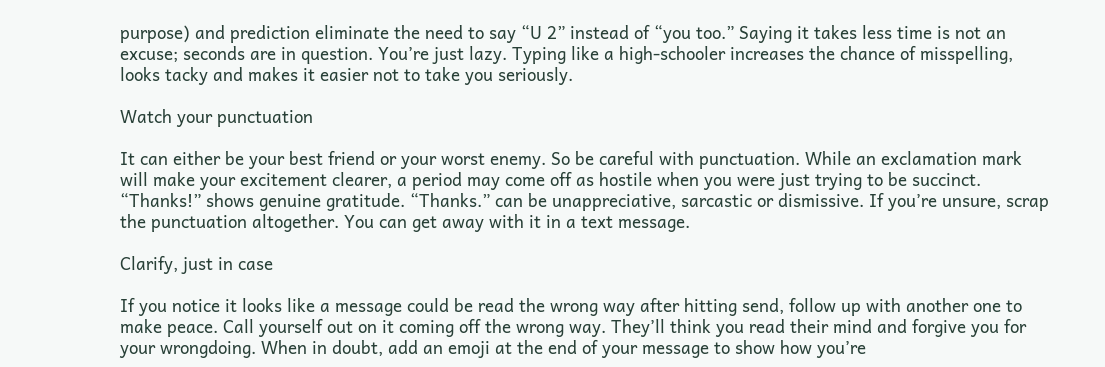purpose) and prediction eliminate the need to say “U 2” instead of “you too.” Saying it takes less time is not an excuse; seconds are in question. You’re just lazy. Typing like a high-schooler increases the chance of misspelling, looks tacky and makes it easier not to take you seriously.

Watch your punctuation

It can either be your best friend or your worst enemy. So be careful with punctuation. While an exclamation mark will make your excitement clearer, a period may come off as hostile when you were just trying to be succinct. “Thanks!” shows genuine gratitude. “Thanks.” can be unappreciative, sarcastic or dismissive. If you’re unsure, scrap the punctuation altogether. You can get away with it in a text message.

Clarify, just in case

If you notice it looks like a message could be read the wrong way after hitting send, follow up with another one to make peace. Call yourself out on it coming off the wrong way. They’ll think you read their mind and forgive you for your wrongdoing. When in doubt, add an emoji at the end of your message to show how you’re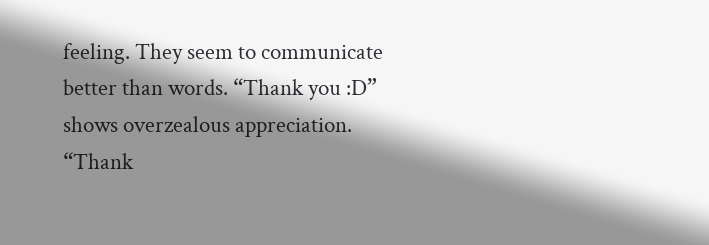feeling. They seem to communicate better than words. “Thank you :D” shows overzealous appreciation. “Thank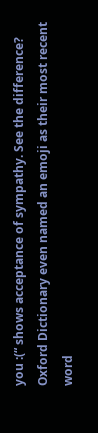you :(“ shows acceptance of sympathy. See the difference? Oxford Dictionary even named an emoji as their most recent word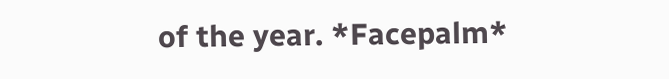of the year. *Facepalm*